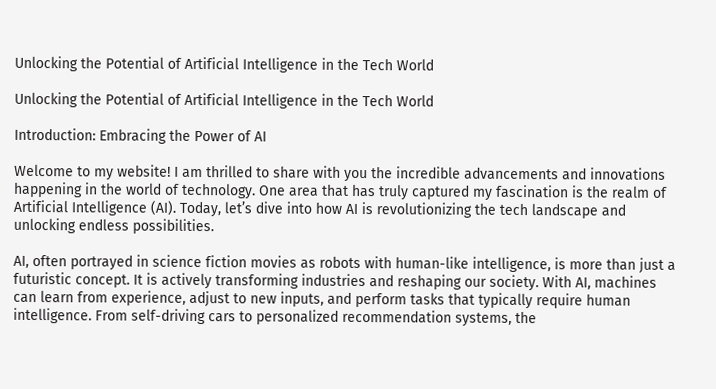Unlocking the Potential of Artificial Intelligence in the Tech World

Unlocking the Potential of Artificial Intelligence in the Tech World

Introduction: Embracing the Power of AI

Welcome to my website! I am thrilled to share with you the incredible advancements and innovations happening in the world of technology. One area that has truly captured my fascination is the realm of Artificial Intelligence (AI). Today, let’s dive into how AI is revolutionizing the tech landscape and unlocking endless possibilities.

AI, often portrayed in science fiction movies as robots with human-like intelligence, is more than just a futuristic concept. It is actively transforming industries and reshaping our society. With AI, machines can learn from experience, adjust to new inputs, and perform tasks that typically require human intelligence. From self-driving cars to personalized recommendation systems, the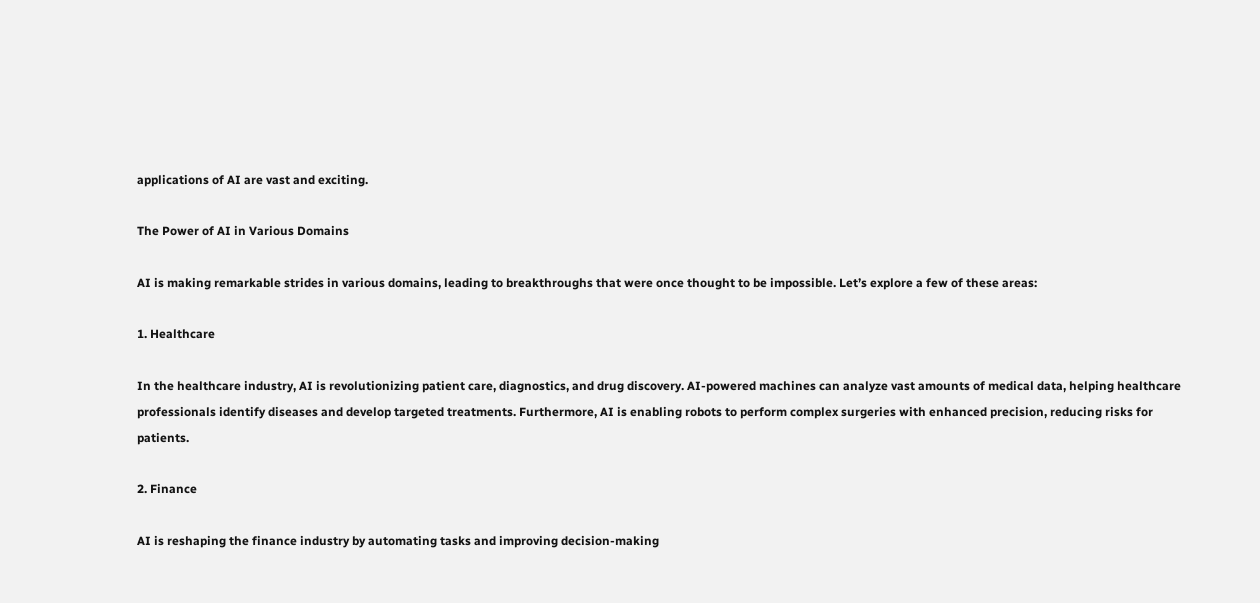applications of AI are vast and exciting.

The Power of AI in Various Domains

AI is making remarkable strides in various domains, leading to breakthroughs that were once thought to be impossible. Let’s explore a few of these areas:

1. Healthcare

In the healthcare industry, AI is revolutionizing patient care, diagnostics, and drug discovery. AI-powered machines can analyze vast amounts of medical data, helping healthcare professionals identify diseases and develop targeted treatments. Furthermore, AI is enabling robots to perform complex surgeries with enhanced precision, reducing risks for patients.

2. Finance

AI is reshaping the finance industry by automating tasks and improving decision-making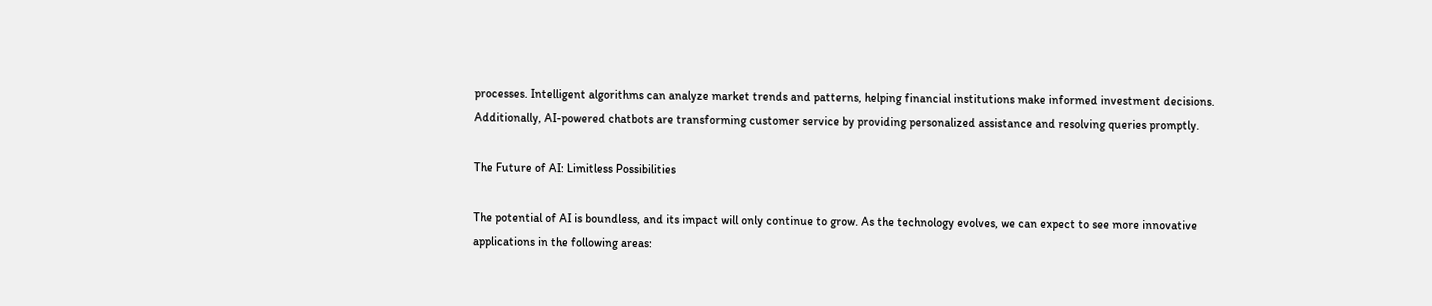processes. Intelligent algorithms can analyze market trends and patterns, helping financial institutions make informed investment decisions. Additionally, AI-powered chatbots are transforming customer service by providing personalized assistance and resolving queries promptly.

The Future of AI: Limitless Possibilities

The potential of AI is boundless, and its impact will only continue to grow. As the technology evolves, we can expect to see more innovative applications in the following areas: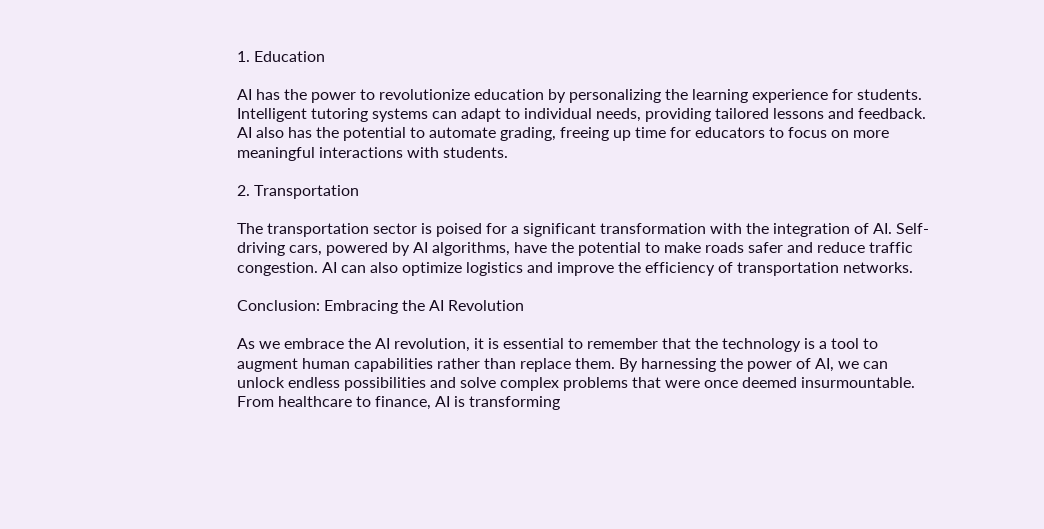1. Education

AI has the power to revolutionize education by personalizing the learning experience for students. Intelligent tutoring systems can adapt to individual needs, providing tailored lessons and feedback. AI also has the potential to automate grading, freeing up time for educators to focus on more meaningful interactions with students.

2. Transportation

The transportation sector is poised for a significant transformation with the integration of AI. Self-driving cars, powered by AI algorithms, have the potential to make roads safer and reduce traffic congestion. AI can also optimize logistics and improve the efficiency of transportation networks.

Conclusion: Embracing the AI Revolution

As we embrace the AI revolution, it is essential to remember that the technology is a tool to augment human capabilities rather than replace them. By harnessing the power of AI, we can unlock endless possibilities and solve complex problems that were once deemed insurmountable. From healthcare to finance, AI is transforming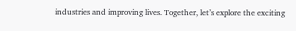industries and improving lives. Together, let’s explore the exciting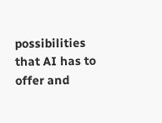possibilities that AI has to offer and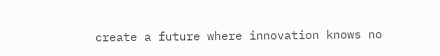create a future where innovation knows no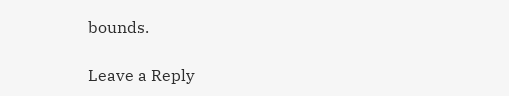bounds.

Leave a Reply